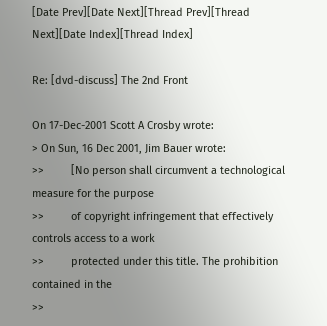[Date Prev][Date Next][Thread Prev][Thread Next][Date Index][Thread Index]

Re: [dvd-discuss] The 2nd Front

On 17-Dec-2001 Scott A Crosby wrote:
> On Sun, 16 Dec 2001, Jim Bauer wrote:
>>         [No person shall circumvent a technological measure for the purpose
>>         of copyright infringement that effectively controls access to a work
>>         protected under this title. The prohibition contained in the
>>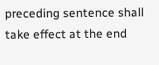preceding sentence shall take effect at the end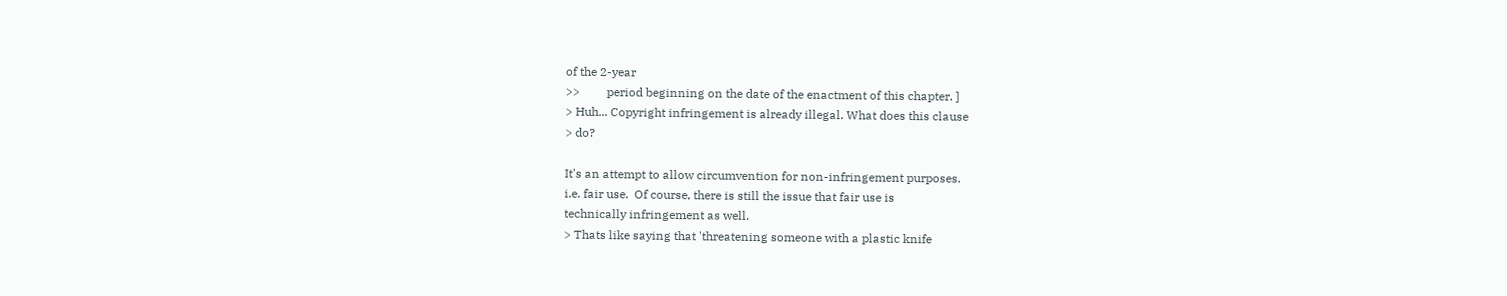of the 2-year
>>         period beginning on the date of the enactment of this chapter. ]
> Huh... Copyright infringement is already illegal. What does this clause
> do?

It's an attempt to allow circumvention for non-infringement purposes.
i.e. fair use.  Of course, there is still the issue that fair use is
technically infringement as well.
> Thats like saying that 'threatening someone with a plastic knife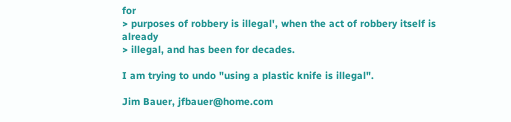for
> purposes of robbery is illegal', when the act of robbery itself is already
> illegal, and has been for decades.

I am trying to undo "using a plastic knife is illegal".

Jim Bauer, jfbauer@home.com